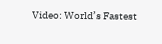Video: World’s Fastest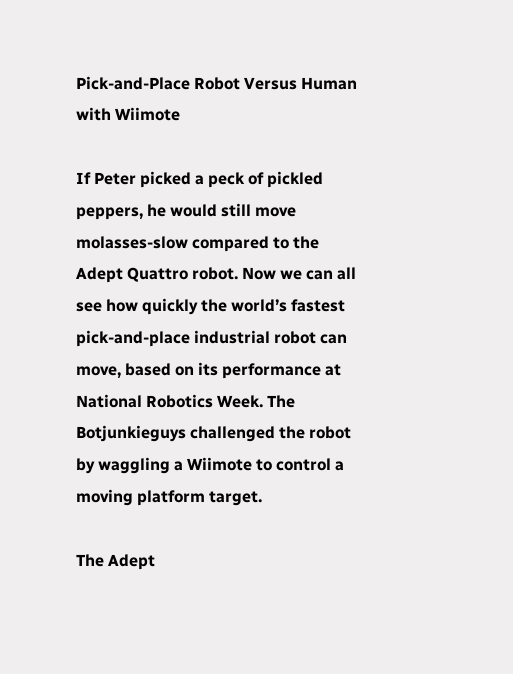Pick-and-Place Robot Versus Human with Wiimote

If Peter picked a peck of pickled peppers, he would still move molasses-slow compared to the Adept Quattro robot. Now we can all see how quickly the world’s fastest pick-and-place industrial robot can move, based on its performance at National Robotics Week. The Botjunkieguys challenged the robot by waggling a Wiimote to control a moving platform target.

The Adept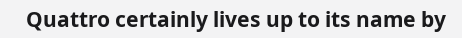Quattro certainly lives up to its name by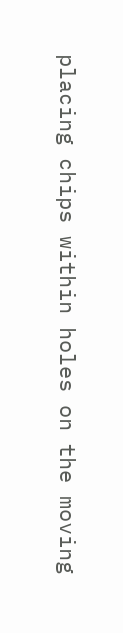placing chips within holes on the moving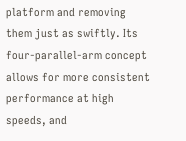platform and removing them just as swiftly. Its four-parallel-arm concept allows for more consistent performance at high speeds, and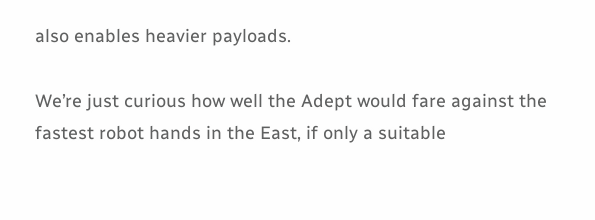also enables heavier payloads.

We’re just curious how well the Adept would fare against the fastest robot hands in the East, if only a suitable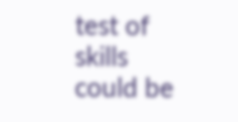test of skills could be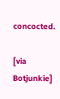concocted.

[via Botjunkie]